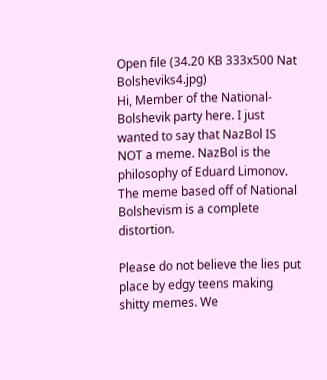Open file (34.20 KB 333x500 Nat Bolsheviks4.jpg)
Hi, Member of the National-Bolshevik party here. I just wanted to say that NazBol IS NOT a meme. NazBol is the philosophy of Eduard Limonov. The meme based off of National Bolshevism is a complete distortion.

Please do not believe the lies put place by edgy teens making shitty memes. We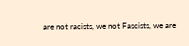are not racists, we not Fascists, we are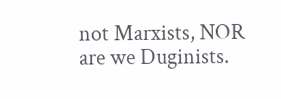not Marxists, NOR are we Duginists.